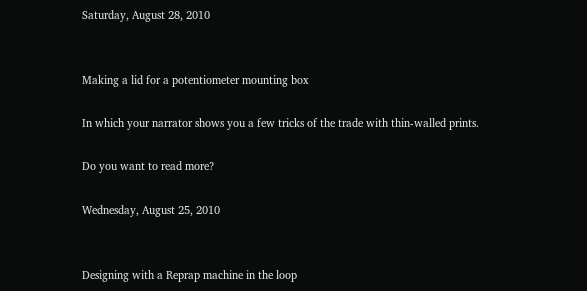Saturday, August 28, 2010


Making a lid for a potentiometer mounting box

In which your narrator shows you a few tricks of the trade with thin-walled prints.

Do you want to read more?

Wednesday, August 25, 2010


Designing with a Reprap machine in the loop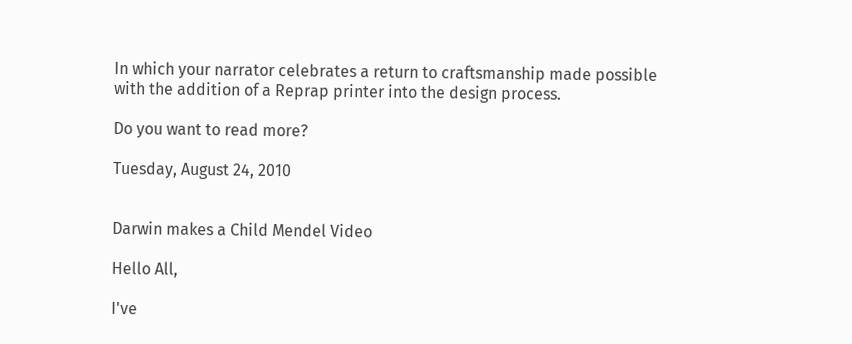In which your narrator celebrates a return to craftsmanship made possible with the addition of a Reprap printer into the design process.

Do you want to read more?

Tuesday, August 24, 2010


Darwin makes a Child Mendel Video

Hello All,

I've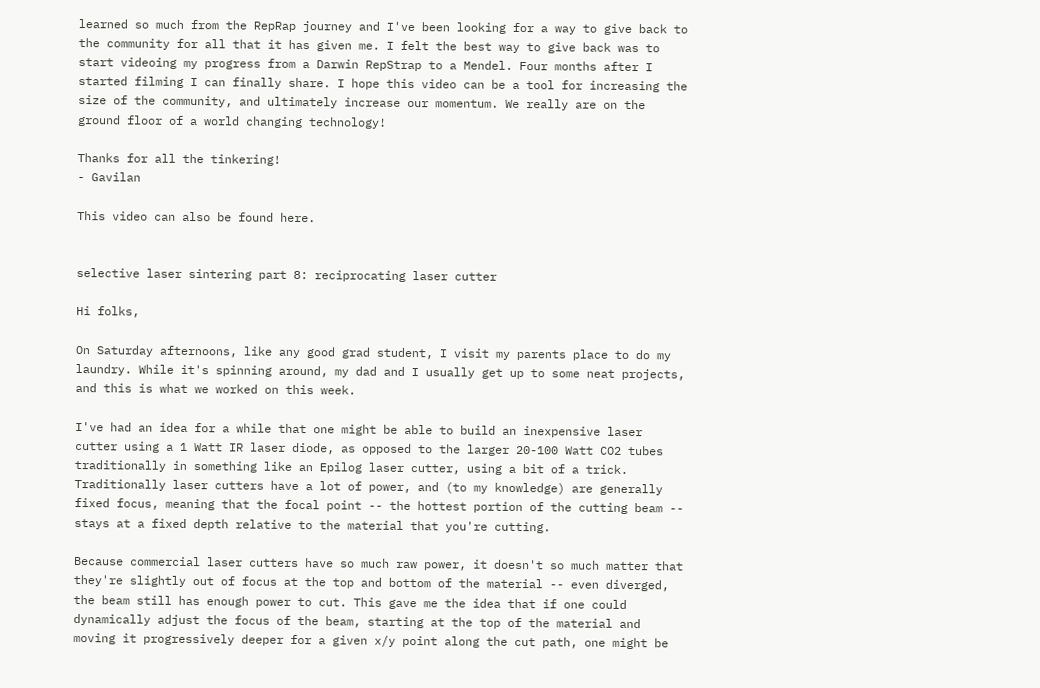learned so much from the RepRap journey and I've been looking for a way to give back to the community for all that it has given me. I felt the best way to give back was to start videoing my progress from a Darwin RepStrap to a Mendel. Four months after I started filming I can finally share. I hope this video can be a tool for increasing the size of the community, and ultimately increase our momentum. We really are on the ground floor of a world changing technology!

Thanks for all the tinkering!
- Gavilan

This video can also be found here.


selective laser sintering part 8: reciprocating laser cutter

Hi folks,

On Saturday afternoons, like any good grad student, I visit my parents place to do my laundry. While it's spinning around, my dad and I usually get up to some neat projects, and this is what we worked on this week.

I've had an idea for a while that one might be able to build an inexpensive laser cutter using a 1 Watt IR laser diode, as opposed to the larger 20-100 Watt CO2 tubes traditionally in something like an Epilog laser cutter, using a bit of a trick. Traditionally laser cutters have a lot of power, and (to my knowledge) are generally fixed focus, meaning that the focal point -- the hottest portion of the cutting beam -- stays at a fixed depth relative to the material that you're cutting.

Because commercial laser cutters have so much raw power, it doesn't so much matter that they're slightly out of focus at the top and bottom of the material -- even diverged, the beam still has enough power to cut. This gave me the idea that if one could dynamically adjust the focus of the beam, starting at the top of the material and moving it progressively deeper for a given x/y point along the cut path, one might be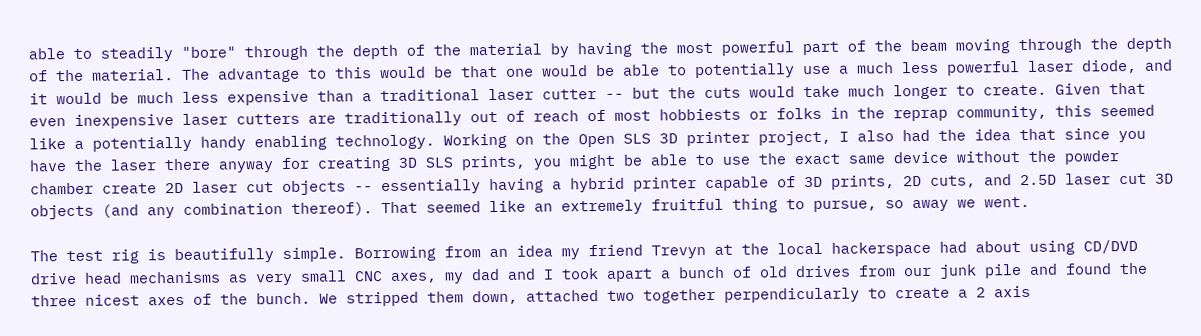able to steadily "bore" through the depth of the material by having the most powerful part of the beam moving through the depth of the material. The advantage to this would be that one would be able to potentially use a much less powerful laser diode, and it would be much less expensive than a traditional laser cutter -- but the cuts would take much longer to create. Given that even inexpensive laser cutters are traditionally out of reach of most hobbiests or folks in the reprap community, this seemed like a potentially handy enabling technology. Working on the Open SLS 3D printer project, I also had the idea that since you have the laser there anyway for creating 3D SLS prints, you might be able to use the exact same device without the powder chamber create 2D laser cut objects -- essentially having a hybrid printer capable of 3D prints, 2D cuts, and 2.5D laser cut 3D objects (and any combination thereof). That seemed like an extremely fruitful thing to pursue, so away we went.

The test rig is beautifully simple. Borrowing from an idea my friend Trevyn at the local hackerspace had about using CD/DVD drive head mechanisms as very small CNC axes, my dad and I took apart a bunch of old drives from our junk pile and found the three nicest axes of the bunch. We stripped them down, attached two together perpendicularly to create a 2 axis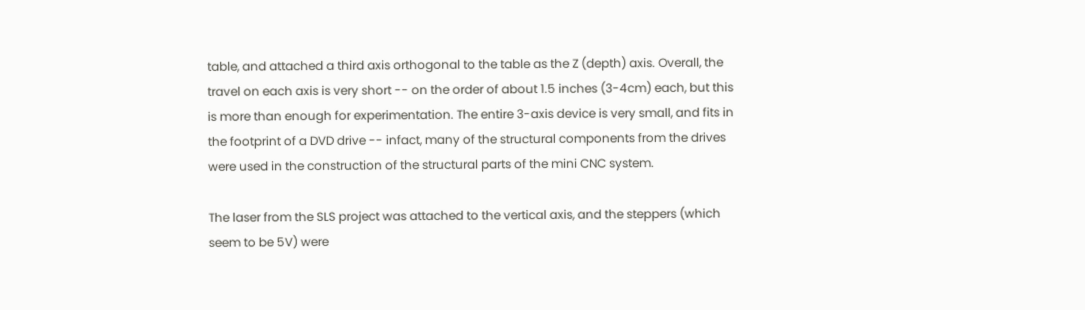table, and attached a third axis orthogonal to the table as the Z (depth) axis. Overall, the travel on each axis is very short -- on the order of about 1.5 inches (3-4cm) each, but this is more than enough for experimentation. The entire 3-axis device is very small, and fits in the footprint of a DVD drive -- infact, many of the structural components from the drives were used in the construction of the structural parts of the mini CNC system.

The laser from the SLS project was attached to the vertical axis, and the steppers (which seem to be 5V) were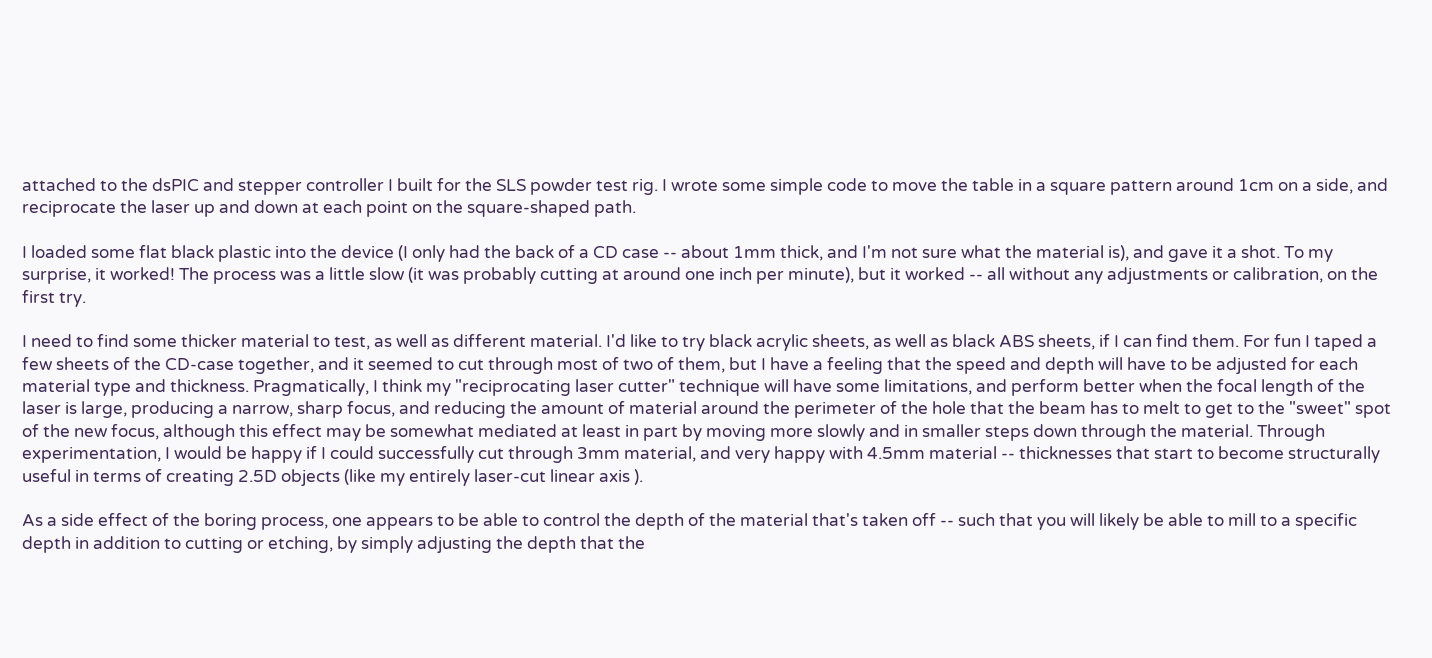attached to the dsPIC and stepper controller I built for the SLS powder test rig. I wrote some simple code to move the table in a square pattern around 1cm on a side, and reciprocate the laser up and down at each point on the square-shaped path.

I loaded some flat black plastic into the device (I only had the back of a CD case -- about 1mm thick, and I'm not sure what the material is), and gave it a shot. To my surprise, it worked! The process was a little slow (it was probably cutting at around one inch per minute), but it worked -- all without any adjustments or calibration, on the first try.

I need to find some thicker material to test, as well as different material. I'd like to try black acrylic sheets, as well as black ABS sheets, if I can find them. For fun I taped a few sheets of the CD-case together, and it seemed to cut through most of two of them, but I have a feeling that the speed and depth will have to be adjusted for each material type and thickness. Pragmatically, I think my "reciprocating laser cutter" technique will have some limitations, and perform better when the focal length of the laser is large, producing a narrow, sharp focus, and reducing the amount of material around the perimeter of the hole that the beam has to melt to get to the "sweet" spot of the new focus, although this effect may be somewhat mediated at least in part by moving more slowly and in smaller steps down through the material. Through experimentation, I would be happy if I could successfully cut through 3mm material, and very happy with 4.5mm material -- thicknesses that start to become structurally useful in terms of creating 2.5D objects (like my entirely laser-cut linear axis ).

As a side effect of the boring process, one appears to be able to control the depth of the material that's taken off -- such that you will likely be able to mill to a specific depth in addition to cutting or etching, by simply adjusting the depth that the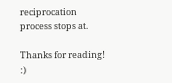reciprocation process stops at.

Thanks for reading! :)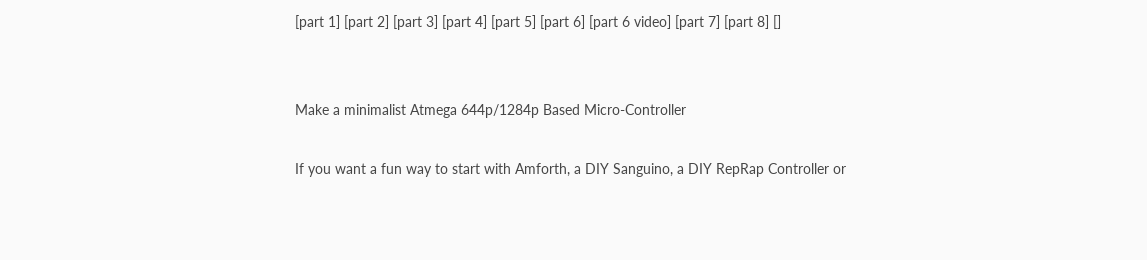[part 1] [part 2] [part 3] [part 4] [part 5] [part 6] [part 6 video] [part 7] [part 8] []


Make a minimalist Atmega 644p/1284p Based Micro-Controller

If you want a fun way to start with Amforth, a DIY Sanguino, a DIY RepRap Controller or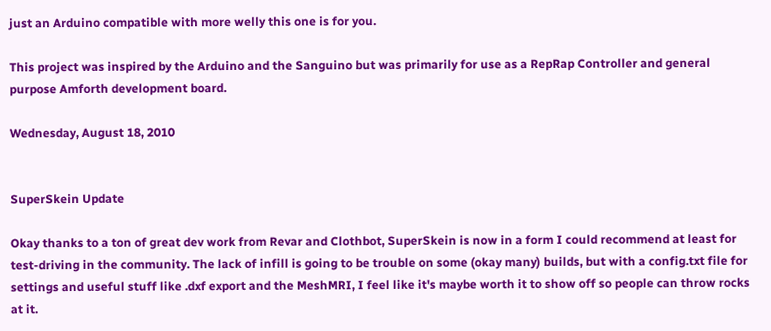just an Arduino compatible with more welly this one is for you.

This project was inspired by the Arduino and the Sanguino but was primarily for use as a RepRap Controller and general purpose Amforth development board.

Wednesday, August 18, 2010


SuperSkein Update

Okay thanks to a ton of great dev work from Revar and Clothbot, SuperSkein is now in a form I could recommend at least for test-driving in the community. The lack of infill is going to be trouble on some (okay many) builds, but with a config.txt file for settings and useful stuff like .dxf export and the MeshMRI, I feel like it's maybe worth it to show off so people can throw rocks at it.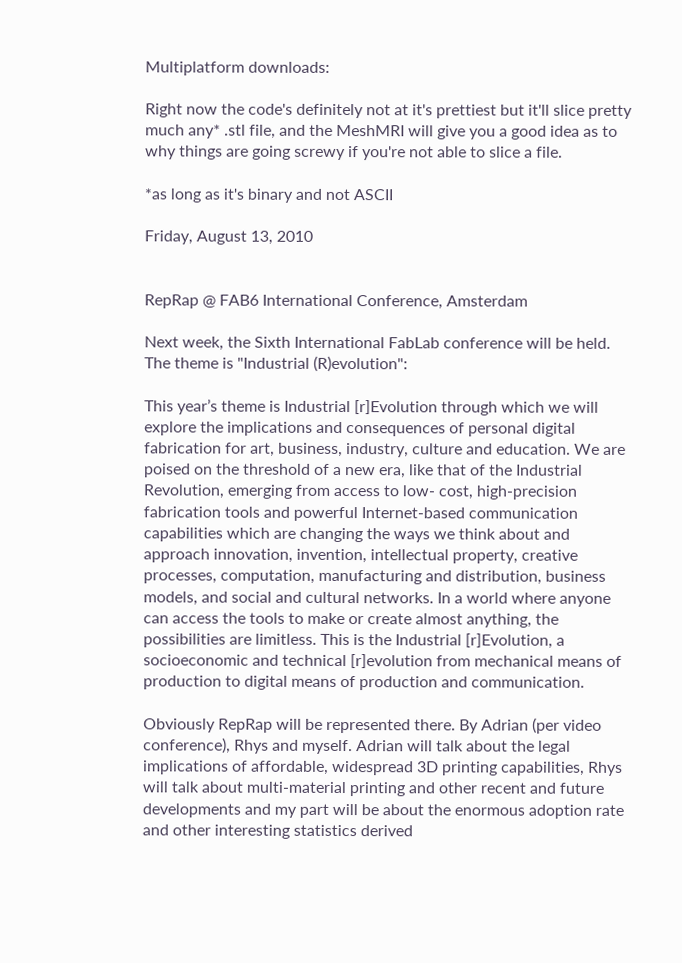Multiplatform downloads:

Right now the code's definitely not at it's prettiest but it'll slice pretty much any* .stl file, and the MeshMRI will give you a good idea as to why things are going screwy if you're not able to slice a file.

*as long as it's binary and not ASCII

Friday, August 13, 2010


RepRap @ FAB6 International Conference, Amsterdam

Next week, the Sixth International FabLab conference will be held. The theme is "Industrial (R)evolution":

This year’s theme is Industrial [r]Evolution through which we will explore the implications and consequences of personal digital fabrication for art, business, industry, culture and education. We are poised on the threshold of a new era, like that of the Industrial Revolution, emerging from access to low- cost, high-precision fabrication tools and powerful Internet-based communication capabilities which are changing the ways we think about and approach innovation, invention, intellectual property, creative processes, computation, manufacturing and distribution, business models, and social and cultural networks. In a world where anyone can access the tools to make or create almost anything, the possibilities are limitless. This is the Industrial [r]Evolution, a socioeconomic and technical [r]evolution from mechanical means of production to digital means of production and communication.

Obviously RepRap will be represented there. By Adrian (per video conference), Rhys and myself. Adrian will talk about the legal implications of affordable, widespread 3D printing capabilities, Rhys will talk about multi-material printing and other recent and future developments and my part will be about the enormous adoption rate and other interesting statistics derived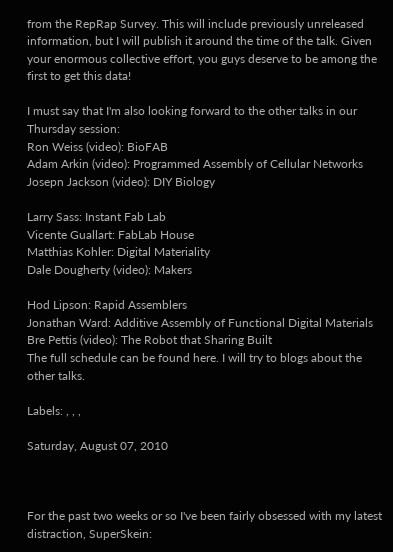from the RepRap Survey. This will include previously unreleased information, but I will publish it around the time of the talk. Given your enormous collective effort, you guys deserve to be among the first to get this data!

I must say that I'm also looking forward to the other talks in our Thursday session:
Ron Weiss (video): BioFAB
Adam Arkin (video): Programmed Assembly of Cellular Networks
Josepn Jackson (video): DIY Biology

Larry Sass: Instant Fab Lab
Vicente Guallart: FabLab House
Matthias Kohler: Digital Materiality
Dale Dougherty (video): Makers

Hod Lipson: Rapid Assemblers
Jonathan Ward: Additive Assembly of Functional Digital Materials
Bre Pettis (video): The Robot that Sharing Built
The full schedule can be found here. I will try to blogs about the other talks.

Labels: , , ,

Saturday, August 07, 2010



For the past two weeks or so I've been fairly obsessed with my latest distraction, SuperSkein: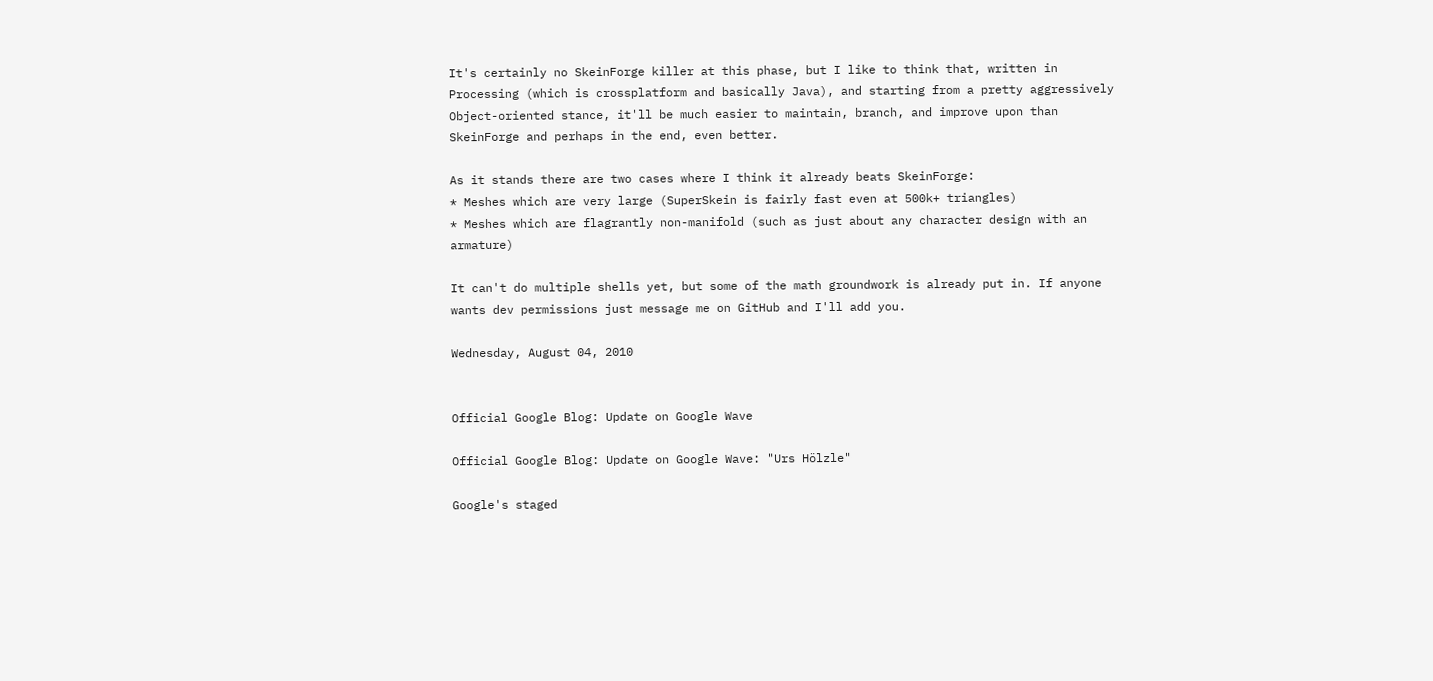It's certainly no SkeinForge killer at this phase, but I like to think that, written in Processing (which is crossplatform and basically Java), and starting from a pretty aggressively Object-oriented stance, it'll be much easier to maintain, branch, and improve upon than SkeinForge and perhaps in the end, even better.

As it stands there are two cases where I think it already beats SkeinForge:
* Meshes which are very large (SuperSkein is fairly fast even at 500k+ triangles)
* Meshes which are flagrantly non-manifold (such as just about any character design with an armature)

It can't do multiple shells yet, but some of the math groundwork is already put in. If anyone wants dev permissions just message me on GitHub and I'll add you.

Wednesday, August 04, 2010


Official Google Blog: Update on Google Wave

Official Google Blog: Update on Google Wave: "Urs Hölzle"

Google's staged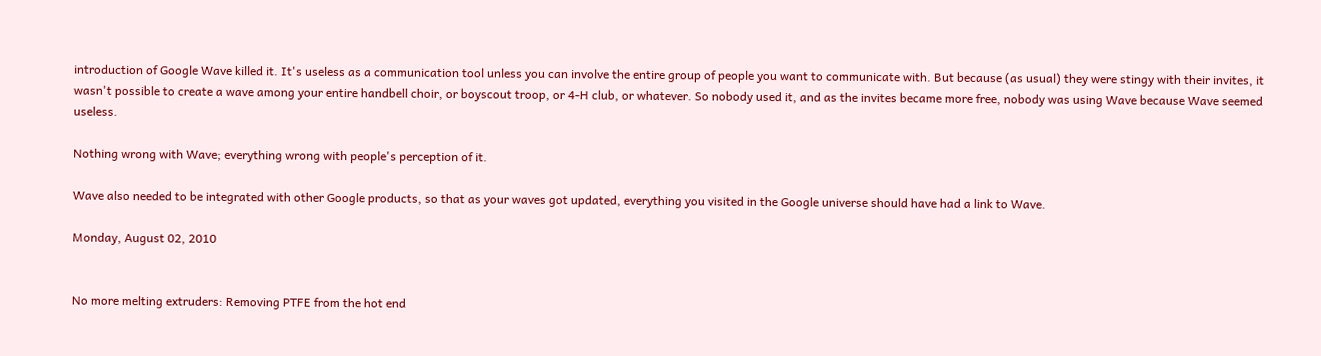introduction of Google Wave killed it. It's useless as a communication tool unless you can involve the entire group of people you want to communicate with. But because (as usual) they were stingy with their invites, it wasn't possible to create a wave among your entire handbell choir, or boyscout troop, or 4-H club, or whatever. So nobody used it, and as the invites became more free, nobody was using Wave because Wave seemed useless.

Nothing wrong with Wave; everything wrong with people's perception of it.

Wave also needed to be integrated with other Google products, so that as your waves got updated, everything you visited in the Google universe should have had a link to Wave.

Monday, August 02, 2010


No more melting extruders: Removing PTFE from the hot end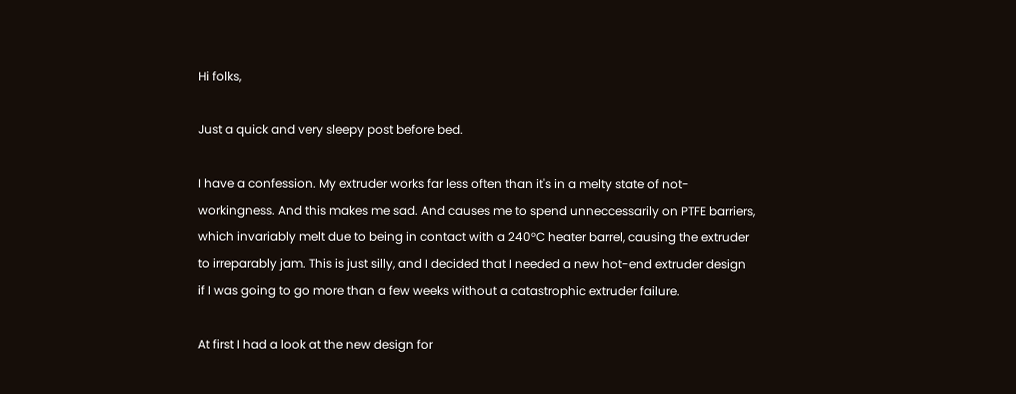Hi folks,

Just a quick and very sleepy post before bed.

I have a confession. My extruder works far less often than it's in a melty state of not-workingness. And this makes me sad. And causes me to spend unneccessarily on PTFE barriers, which invariably melt due to being in contact with a 240°C heater barrel, causing the extruder to irreparably jam. This is just silly, and I decided that I needed a new hot-end extruder design if I was going to go more than a few weeks without a catastrophic extruder failure.

At first I had a look at the new design for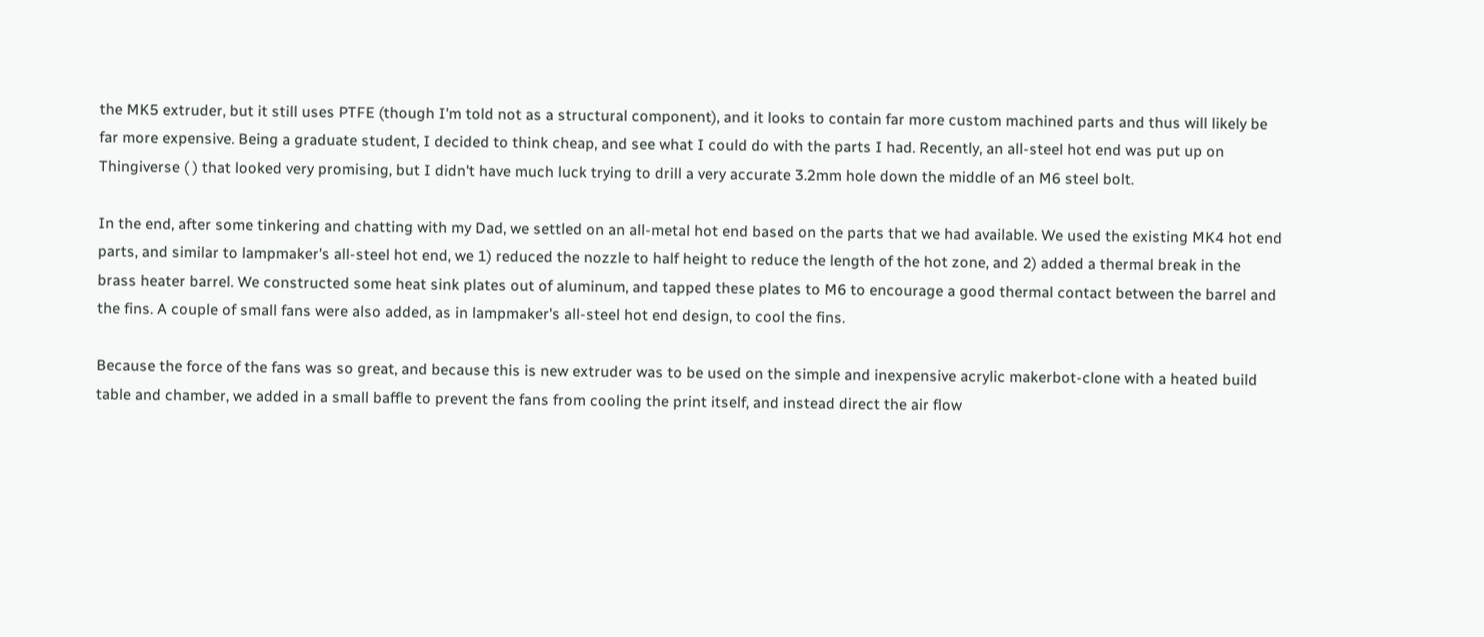the MK5 extruder, but it still uses PTFE (though I'm told not as a structural component), and it looks to contain far more custom machined parts and thus will likely be far more expensive. Being a graduate student, I decided to think cheap, and see what I could do with the parts I had. Recently, an all-steel hot end was put up on Thingiverse ( ) that looked very promising, but I didn't have much luck trying to drill a very accurate 3.2mm hole down the middle of an M6 steel bolt.

In the end, after some tinkering and chatting with my Dad, we settled on an all-metal hot end based on the parts that we had available. We used the existing MK4 hot end parts, and similar to lampmaker's all-steel hot end, we 1) reduced the nozzle to half height to reduce the length of the hot zone, and 2) added a thermal break in the brass heater barrel. We constructed some heat sink plates out of aluminum, and tapped these plates to M6 to encourage a good thermal contact between the barrel and the fins. A couple of small fans were also added, as in lampmaker's all-steel hot end design, to cool the fins.

Because the force of the fans was so great, and because this is new extruder was to be used on the simple and inexpensive acrylic makerbot-clone with a heated build table and chamber, we added in a small baffle to prevent the fans from cooling the print itself, and instead direct the air flow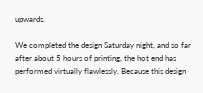upwards.

We completed the design Saturday night, and so far after about 5 hours of printing, the hot end has performed virtually flawlessly. Because this design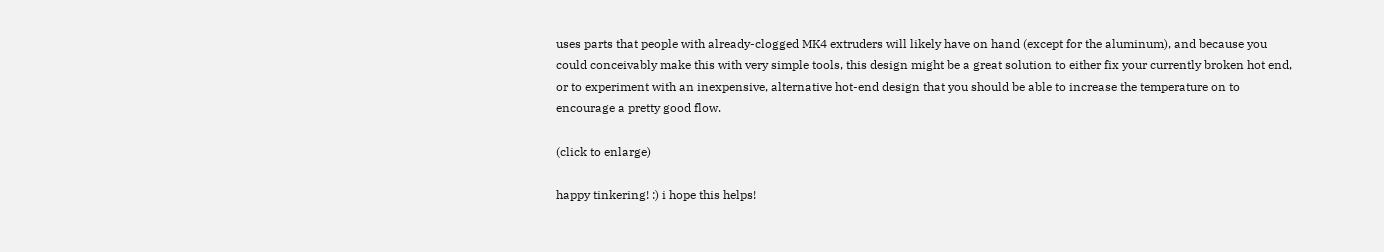uses parts that people with already-clogged MK4 extruders will likely have on hand (except for the aluminum), and because you could conceivably make this with very simple tools, this design might be a great solution to either fix your currently broken hot end, or to experiment with an inexpensive, alternative hot-end design that you should be able to increase the temperature on to encourage a pretty good flow.

(click to enlarge)

happy tinkering! :) i hope this helps!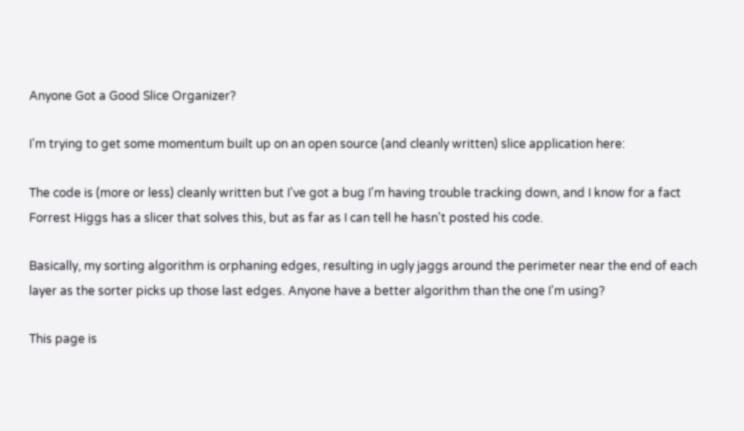Anyone Got a Good Slice Organizer?

I'm trying to get some momentum built up on an open source (and cleanly written) slice application here:

The code is (more or less) cleanly written but I've got a bug I'm having trouble tracking down, and I know for a fact Forrest Higgs has a slicer that solves this, but as far as I can tell he hasn't posted his code.

Basically, my sorting algorithm is orphaning edges, resulting in ugly jaggs around the perimeter near the end of each layer as the sorter picks up those last edges. Anyone have a better algorithm than the one I'm using?

This page is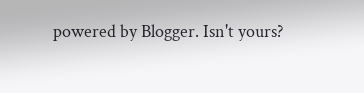powered by Blogger. Isn't yours?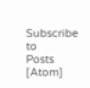Subscribe to
Posts [Atom]